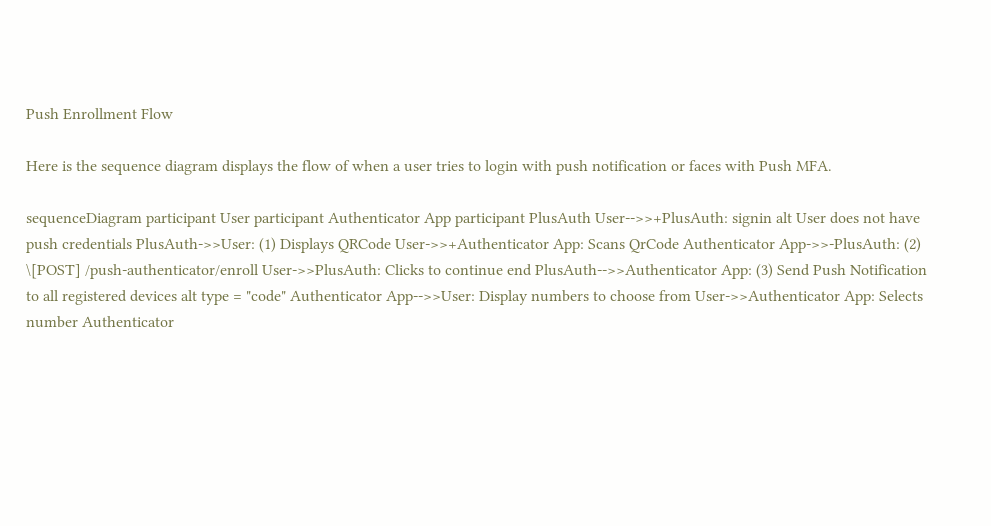Push Enrollment Flow

Here is the sequence diagram displays the flow of when a user tries to login with push notification or faces with Push MFA.

sequenceDiagram participant User participant Authenticator App participant PlusAuth User-->>+PlusAuth: signin alt User does not have push credentials PlusAuth->>User: (1) Displays QRCode User->>+Authenticator App: Scans QrCode Authenticator App->>-PlusAuth: (2) \[POST] /push-authenticator/enroll User->>PlusAuth: Clicks to continue end PlusAuth-->>Authenticator App: (3) Send Push Notification to all registered devices alt type = "code" Authenticator App-->>User: Display numbers to choose from User->>Authenticator App: Selects number Authenticator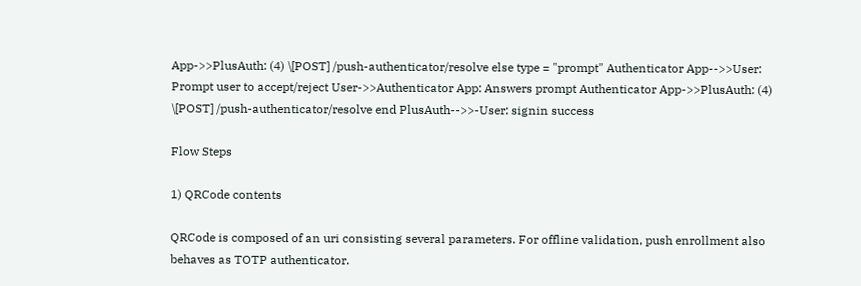App->>PlusAuth: (4) \[POST] /push-authenticator/resolve else type = "prompt" Authenticator App-->>User: Prompt user to accept/reject User->>Authenticator App: Answers prompt Authenticator App->>PlusAuth: (4) \[POST] /push-authenticator/resolve end PlusAuth-->>-User: signin success

Flow Steps

1) QRCode contents

QRCode is composed of an uri consisting several parameters. For offline validation, push enrollment also behaves as TOTP authenticator.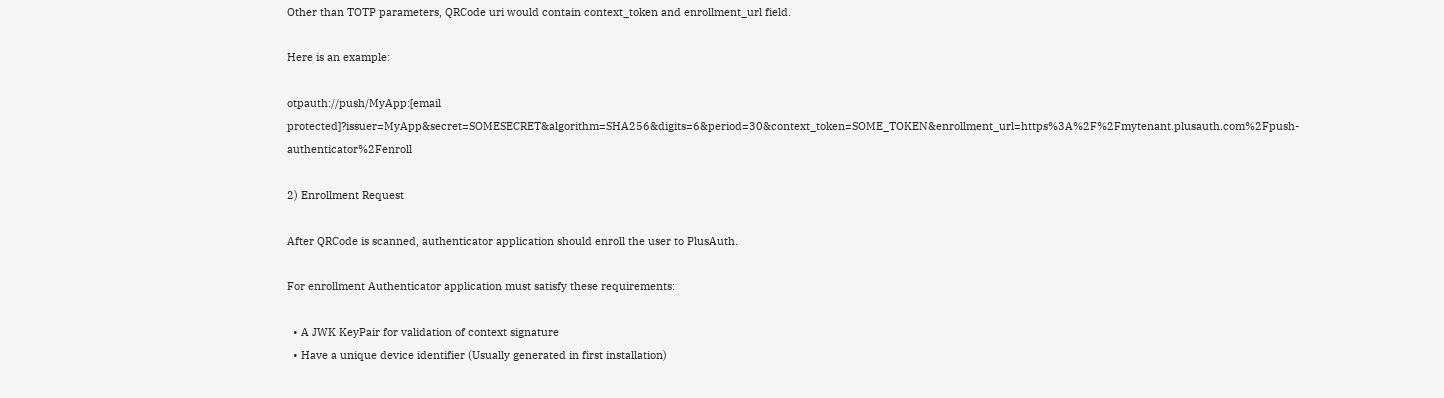Other than TOTP parameters, QRCode uri would contain context_token and enrollment_url field.

Here is an example:

otpauth://push/MyApp:[email protected]?issuer=MyApp&secret=SOMESECRET&algorithm=SHA256&digits=6&period=30&context_token=SOME_TOKEN&enrollment_url=https%3A%2F%2Fmytenant.plusauth.com%2Fpush-authenticator%2Fenroll

2) Enrollment Request

After QRCode is scanned, authenticator application should enroll the user to PlusAuth.

For enrollment Authenticator application must satisfy these requirements:

  • A JWK KeyPair for validation of context signature
  • Have a unique device identifier (Usually generated in first installation)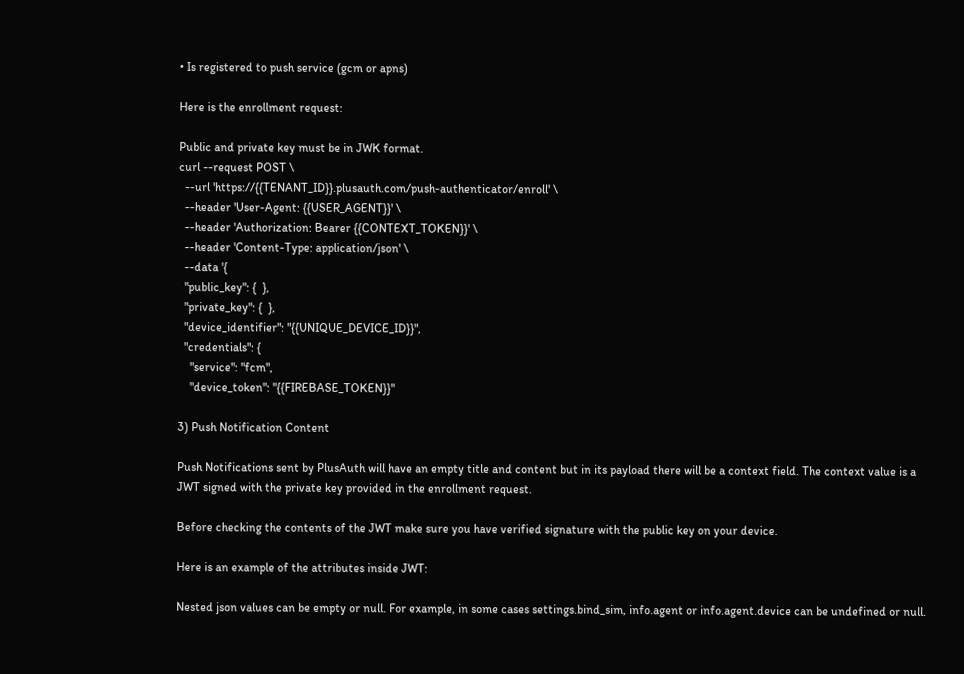• Is registered to push service (gcm or apns)

Here is the enrollment request:

Public and private key must be in JWK format.
curl --request POST \
  --url 'https://{{TENANT_ID}}.plusauth.com/push-authenticator/enroll' \
  --header 'User-Agent: {{USER_AGENT}}' \
  --header 'Authorization: Bearer {{CONTEXT_TOKEN}}' \
  --header 'Content-Type: application/json' \
  --data '{
  "public_key": {  },
  "private_key": {  },
  "device_identifier": "{{UNIQUE_DEVICE_ID}}",
  "credentials": {
    "service": "fcm",
    "device_token": "{{FIREBASE_TOKEN}}"

3) Push Notification Content

Push Notifications sent by PlusAuth will have an empty title and content but in its payload there will be a context field. The context value is a JWT signed with the private key provided in the enrollment request.

Before checking the contents of the JWT make sure you have verified signature with the public key on your device.

Here is an example of the attributes inside JWT:

Nested json values can be empty or null. For example, in some cases settings.bind_sim, info.agent or info.agent.device can be undefined or null.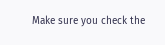Make sure you check the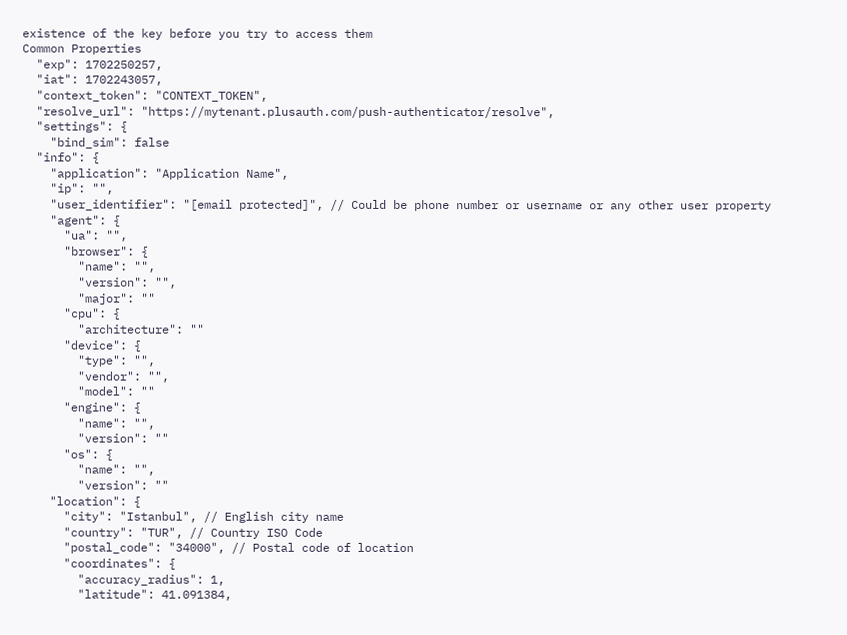existence of the key before you try to access them
Common Properties
  "exp": 1702250257,
  "iat": 1702243057,
  "context_token": "CONTEXT_TOKEN",
  "resolve_url": "https://mytenant.plusauth.com/push-authenticator/resolve",
  "settings": {
    "bind_sim": false
  "info": {
    "application": "Application Name",
    "ip": "",
    "user_identifier": "[email protected]", // Could be phone number or username or any other user property
    "agent": {
      "ua": "",
      "browser": {
        "name": "",
        "version": "",
        "major": ""
      "cpu": {
        "architecture": ""
      "device": {
        "type": "",
        "vendor": "",
        "model": ""
      "engine": {
        "name": "",
        "version": ""
      "os": {
        "name": "",
        "version": ""
    "location": {
      "city": "Istanbul", // English city name
      "country": "TUR", // Country ISO Code
      "postal_code": "34000", // Postal code of location
      "coordinates": {
        "accuracy_radius": 1,
        "latitude": 41.091384,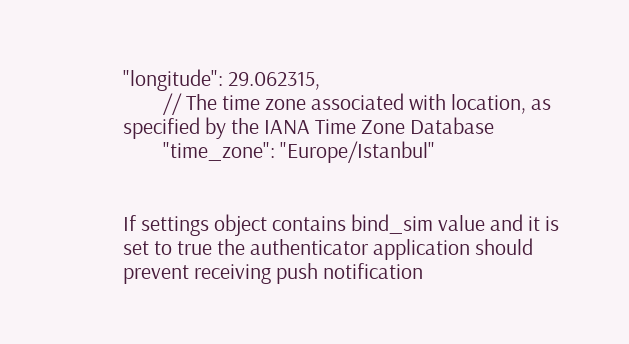"longitude": 29.062315,
        // The time zone associated with location, as specified by the IANA Time Zone Database
        "time_zone": "Europe/Istanbul"


If settings object contains bind_sim value and it is set to true the authenticator application should prevent receiving push notification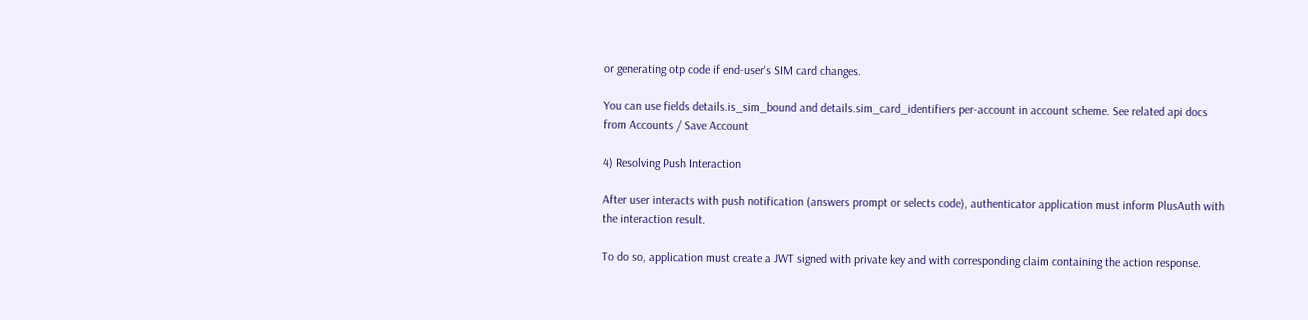or generating otp code if end-user's SIM card changes.

You can use fields details.is_sim_bound and details.sim_card_identifiers per-account in account scheme. See related api docs from Accounts / Save Account

4) Resolving Push Interaction

After user interacts with push notification (answers prompt or selects code), authenticator application must inform PlusAuth with the interaction result.

To do so, application must create a JWT signed with private key and with corresponding claim containing the action response.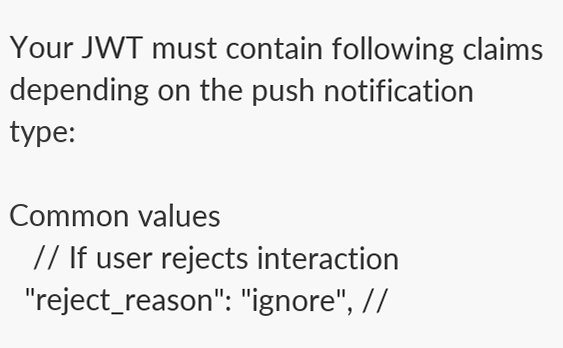Your JWT must contain following claims depending on the push notification type:

Common values
   // If user rejects interaction
  "reject_reason": "ignore", //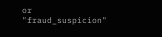or "fraud_suspicion"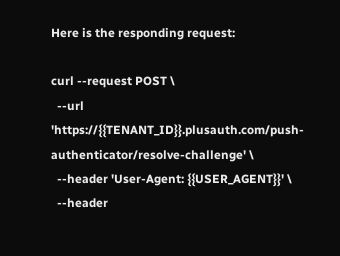Here is the responding request:

curl --request POST \
  --url 'https://{{TENANT_ID}}.plusauth.com/push-authenticator/resolve-challenge' \
  --header 'User-Agent: {{USER_AGENT}}' \
  --header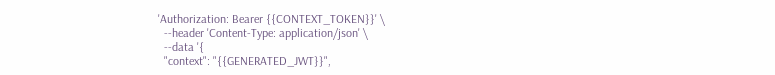'Authorization: Bearer {{CONTEXT_TOKEN}}' \
  --header 'Content-Type: application/json' \
  --data '{
  "context": "{{GENERATED_JWT}}",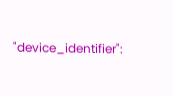"device_identifier":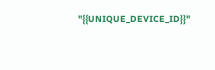"{{UNIQUE_DEVICE_ID}}"